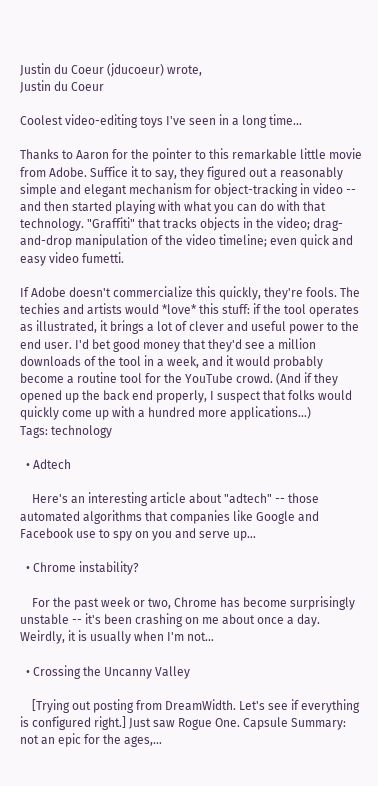Justin du Coeur (jducoeur) wrote,
Justin du Coeur

Coolest video-editing toys I've seen in a long time...

Thanks to Aaron for the pointer to this remarkable little movie from Adobe. Suffice it to say, they figured out a reasonably simple and elegant mechanism for object-tracking in video -- and then started playing with what you can do with that technology. "Graffiti" that tracks objects in the video; drag-and-drop manipulation of the video timeline; even quick and easy video fumetti.

If Adobe doesn't commercialize this quickly, they're fools. The techies and artists would *love* this stuff: if the tool operates as illustrated, it brings a lot of clever and useful power to the end user. I'd bet good money that they'd see a million downloads of the tool in a week, and it would probably become a routine tool for the YouTube crowd. (And if they opened up the back end properly, I suspect that folks would quickly come up with a hundred more applications...)
Tags: technology

  • Adtech

    Here's an interesting article about "adtech" -- those automated algorithms that companies like Google and Facebook use to spy on you and serve up…

  • Chrome instability?

    For the past week or two, Chrome has become surprisingly unstable -- it's been crashing on me about once a day. Weirdly, it is usually when I'm not…

  • Crossing the Uncanny Valley

    [Trying out posting from DreamWidth. Let's see if everything is configured right.] Just saw Rogue One. Capsule Summary: not an epic for the ages,…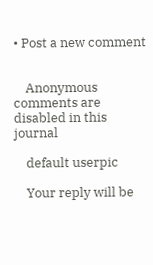• Post a new comment


    Anonymous comments are disabled in this journal

    default userpic

    Your reply will be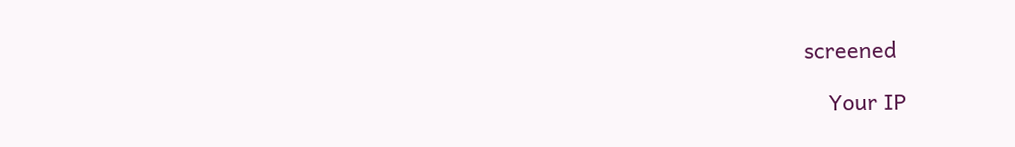screened

    Your IP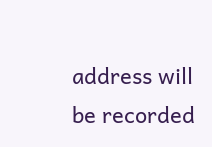address will be recorded